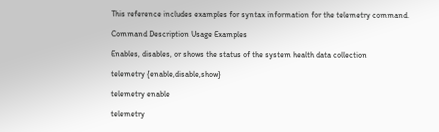This reference includes examples for syntax information for the telemetry command.

Command Description Usage Examples

Enables, disables, or shows the status of the system health data collection

telemetry {enable,disable,show}

telemetry enable

telemetry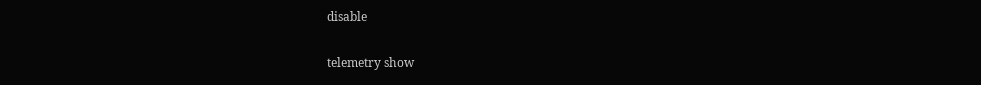disable

telemetry show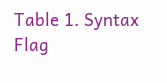Table 1. Syntax
Flag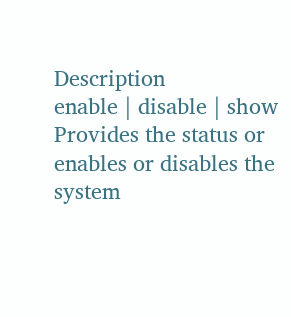Description
enable | disable | show Provides the status or enables or disables the system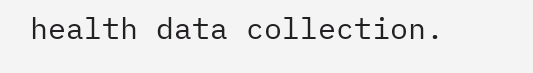health data collection.